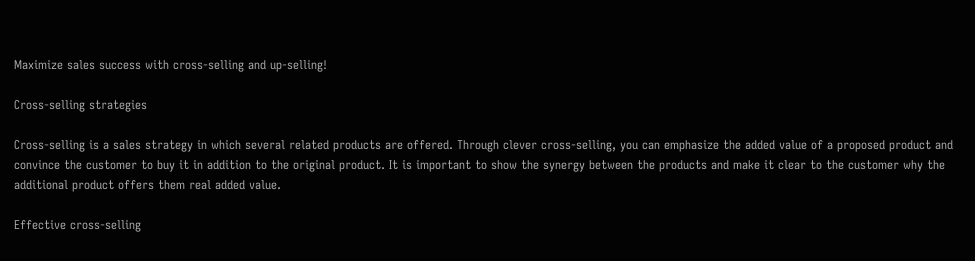Maximize sales success with cross-selling and up-selling!

Cross-selling strategies

Cross-selling is a sales strategy in which several related products are offered. Through clever cross-selling, you can emphasize the added value of a proposed product and convince the customer to buy it in addition to the original product. It is important to show the synergy between the products and make it clear to the customer why the additional product offers them real added value.

Effective cross-selling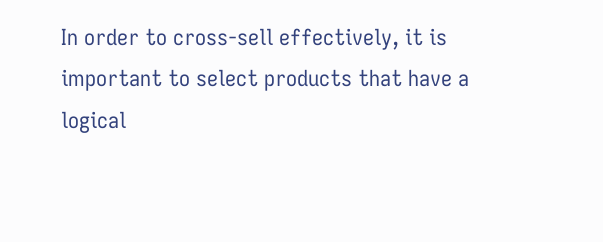In order to cross-sell effectively, it is important to select products that have a logical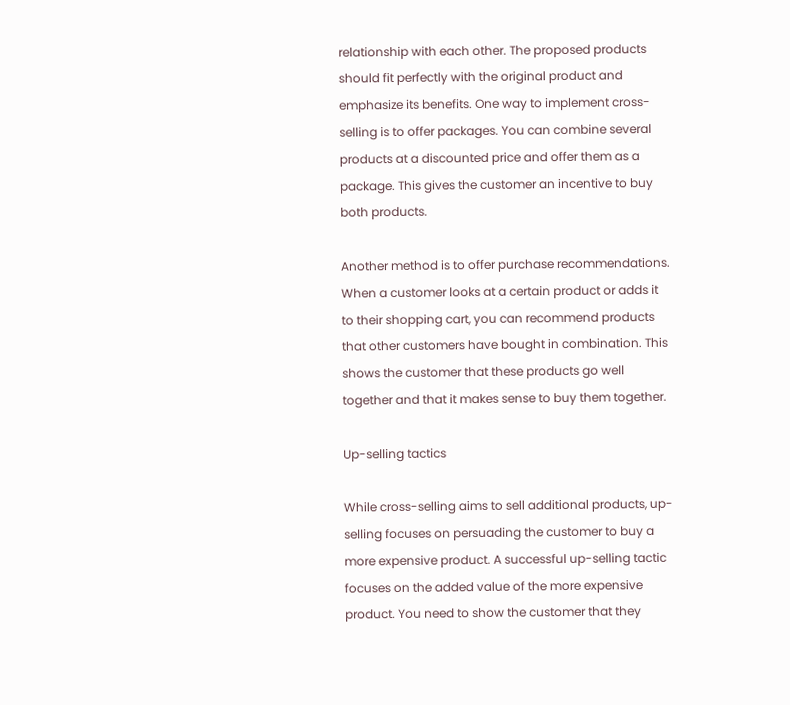relationship with each other. The proposed products should fit perfectly with the original product and emphasize its benefits. One way to implement cross-selling is to offer packages. You can combine several products at a discounted price and offer them as a package. This gives the customer an incentive to buy both products.

Another method is to offer purchase recommendations. When a customer looks at a certain product or adds it to their shopping cart, you can recommend products that other customers have bought in combination. This shows the customer that these products go well together and that it makes sense to buy them together.

Up-selling tactics

While cross-selling aims to sell additional products, up-selling focuses on persuading the customer to buy a more expensive product. A successful up-selling tactic focuses on the added value of the more expensive product. You need to show the customer that they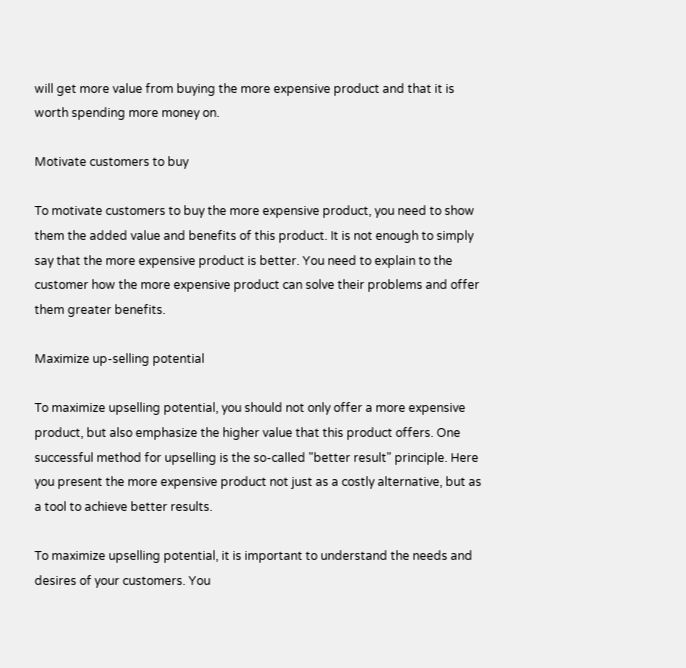will get more value from buying the more expensive product and that it is worth spending more money on.

Motivate customers to buy

To motivate customers to buy the more expensive product, you need to show them the added value and benefits of this product. It is not enough to simply say that the more expensive product is better. You need to explain to the customer how the more expensive product can solve their problems and offer them greater benefits.

Maximize up-selling potential

To maximize upselling potential, you should not only offer a more expensive product, but also emphasize the higher value that this product offers. One successful method for upselling is the so-called "better result" principle. Here you present the more expensive product not just as a costly alternative, but as a tool to achieve better results.

To maximize upselling potential, it is important to understand the needs and desires of your customers. You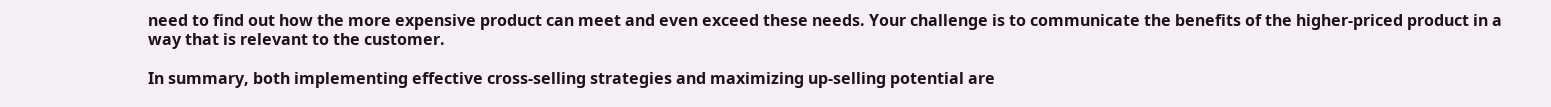need to find out how the more expensive product can meet and even exceed these needs. Your challenge is to communicate the benefits of the higher-priced product in a way that is relevant to the customer.

In summary, both implementing effective cross-selling strategies and maximizing up-selling potential are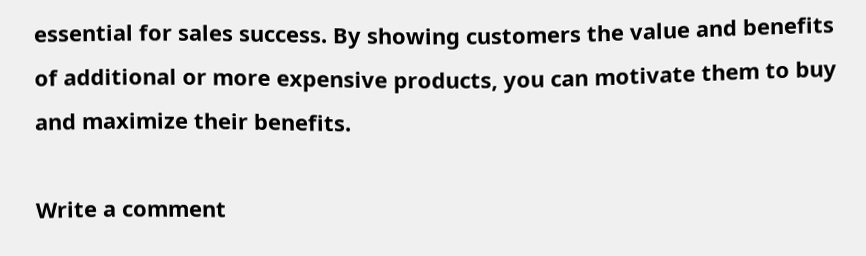essential for sales success. By showing customers the value and benefits of additional or more expensive products, you can motivate them to buy and maximize their benefits.

Write a comment